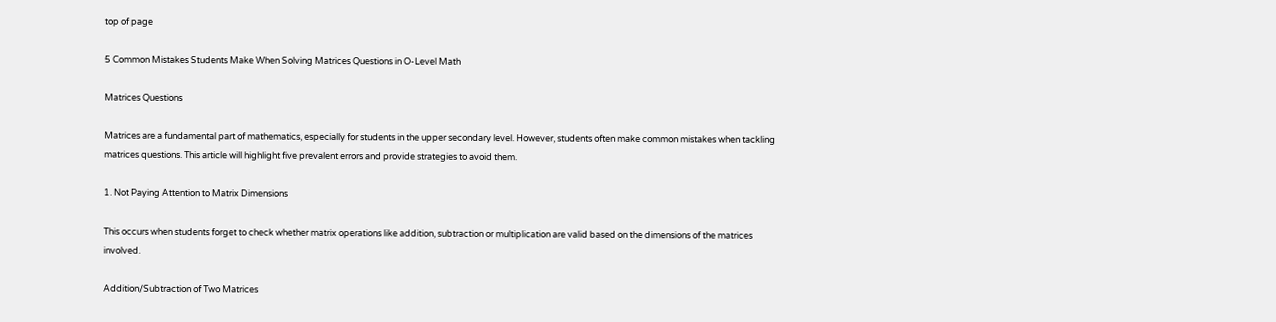top of page

5 Common Mistakes Students Make When Solving Matrices Questions in O-Level Math

Matrices Questions

Matrices are a fundamental part of mathematics, especially for students in the upper secondary level. However, students often make common mistakes when tackling matrices questions. This article will highlight five prevalent errors and provide strategies to avoid them.

1. Not Paying Attention to Matrix Dimensions

This occurs when students forget to check whether matrix operations like addition, subtraction or multiplication are valid based on the dimensions of the matrices involved.

Addition/Subtraction of Two Matrices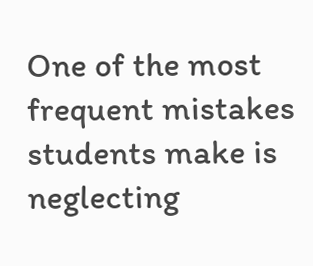One of the most frequent mistakes students make is neglecting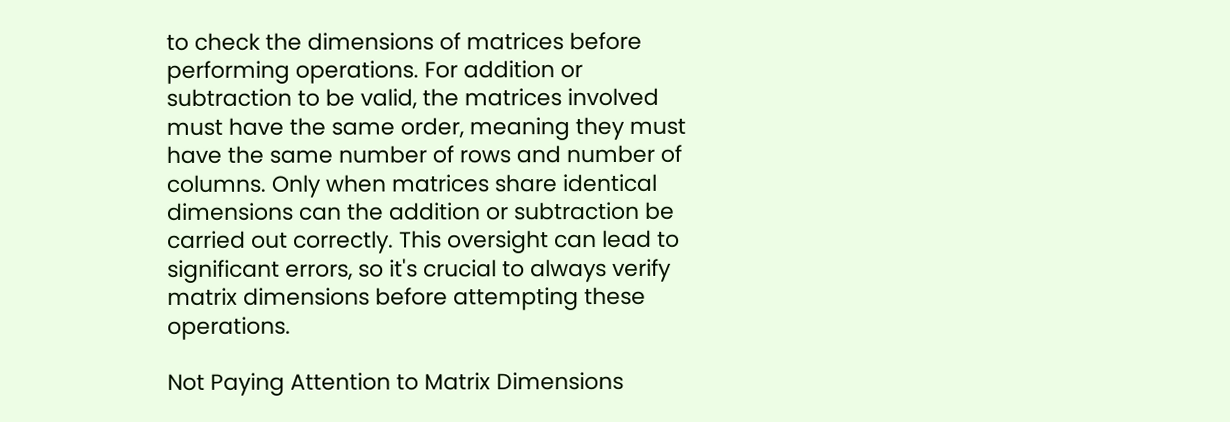to check the dimensions of matrices before performing operations. For addition or subtraction to be valid, the matrices involved must have the same order, meaning they must have the same number of rows and number of columns. Only when matrices share identical dimensions can the addition or subtraction be carried out correctly. This oversight can lead to significant errors, so it's crucial to always verify matrix dimensions before attempting these operations.

Not Paying Attention to Matrix Dimensions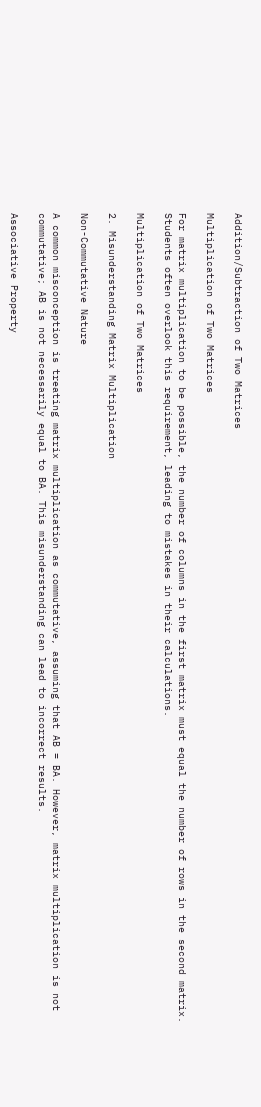Addition/Subtraction of Two Matrices

Multiplication of Two Matrices

For matrix multiplication to be possible, the number of columns in the first matrix must equal the number of rows in the second matrix. Students often overlook this requirement, leading to mistakes in their calculations.

Multiplication of Two Matrices

2. Misunderstanding Matrix Multiplication

Non-Commutative Nature

A common misconception is treating matrix multiplication as commutative, assuming that AB = BA. However, matrix multiplication is not commutative; AB is not necessarily equal to BA. This misunderstanding can lead to incorrect results.

Associative Property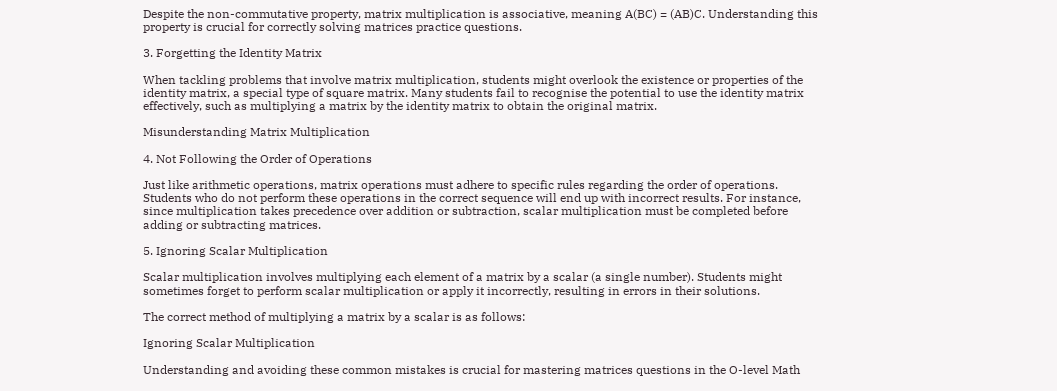Despite the non-commutative property, matrix multiplication is associative, meaning A(BC) = (AB)C. Understanding this property is crucial for correctly solving matrices practice questions.

3. Forgetting the Identity Matrix

When tackling problems that involve matrix multiplication, students might overlook the existence or properties of the identity matrix, a special type of square matrix. Many students fail to recognise the potential to use the identity matrix effectively, such as multiplying a matrix by the identity matrix to obtain the original matrix.

Misunderstanding Matrix Multiplication

4. Not Following the Order of Operations

Just like arithmetic operations, matrix operations must adhere to specific rules regarding the order of operations. Students who do not perform these operations in the correct sequence will end up with incorrect results. For instance, since multiplication takes precedence over addition or subtraction, scalar multiplication must be completed before adding or subtracting matrices.

5. Ignoring Scalar Multiplication

Scalar multiplication involves multiplying each element of a matrix by a scalar (a single number). Students might sometimes forget to perform scalar multiplication or apply it incorrectly, resulting in errors in their solutions.

The correct method of multiplying a matrix by a scalar is as follows:

Ignoring Scalar Multiplication

Understanding and avoiding these common mistakes is crucial for mastering matrices questions in the O-level Math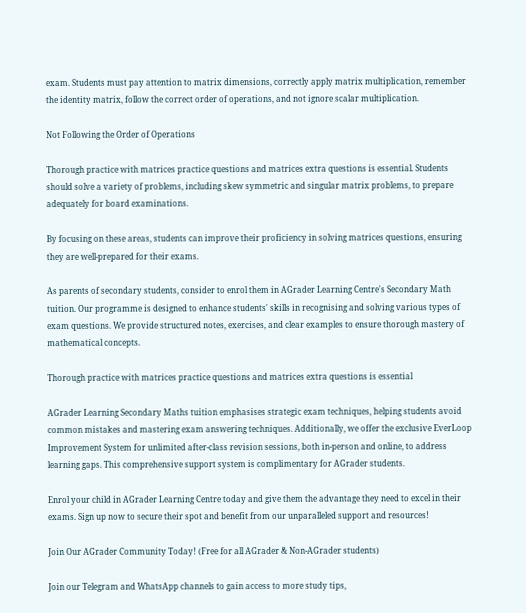exam. Students must pay attention to matrix dimensions, correctly apply matrix multiplication, remember the identity matrix, follow the correct order of operations, and not ignore scalar multiplication.

Not Following the Order of Operations

Thorough practice with matrices practice questions and matrices extra questions is essential. Students should solve a variety of problems, including skew symmetric and singular matrix problems, to prepare adequately for board examinations.

By focusing on these areas, students can improve their proficiency in solving matrices questions, ensuring they are well-prepared for their exams.

As parents of secondary students, consider to enrol them in AGrader Learning Centre's Secondary Math tuition. Our programme is designed to enhance students' skills in recognising and solving various types of exam questions. We provide structured notes, exercises, and clear examples to ensure thorough mastery of mathematical concepts.

Thorough practice with matrices practice questions and matrices extra questions is essential

AGrader Learning Secondary Maths tuition emphasises strategic exam techniques, helping students avoid common mistakes and mastering exam answering techniques. Additionally, we offer the exclusive EverLoop Improvement System for unlimited after-class revision sessions, both in-person and online, to address learning gaps. This comprehensive support system is complimentary for AGrader students.

Enrol your child in AGrader Learning Centre today and give them the advantage they need to excel in their exams. Sign up now to secure their spot and benefit from our unparalleled support and resources!

Join Our AGrader Community Today! (Free for all AGrader & Non-AGrader students)

Join our Telegram and WhatsApp channels to gain access to more study tips,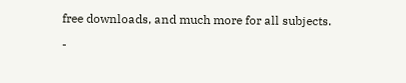free downloads, and much more for all subjects.

-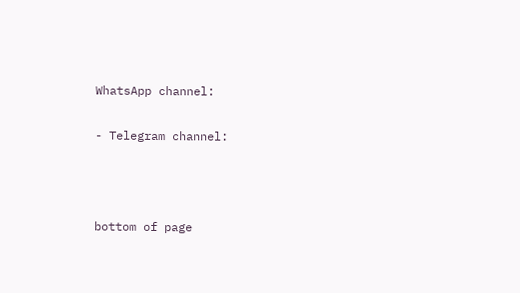WhatsApp channel:

- Telegram channel:



bottom of page